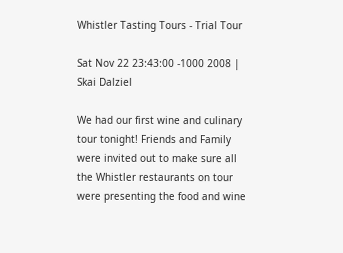Whistler Tasting Tours - Trial Tour

Sat Nov 22 23:43:00 -1000 2008 | Skai Dalziel

We had our first wine and culinary tour tonight! Friends and Family were invited out to make sure all the Whistler restaurants on tour were presenting the food and wine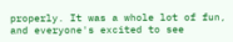properly. It was a whole lot of fun, and everyone's excited to see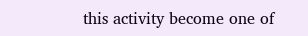this activity become one of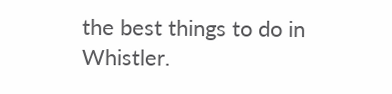the best things to do in Whistler.